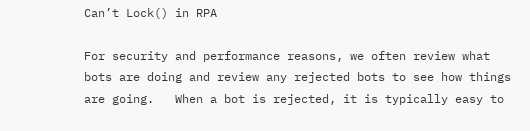Can’t Lock() in RPA

For security and performance reasons, we often review what bots are doing and review any rejected bots to see how things are going.   When a bot is rejected, it is typically easy to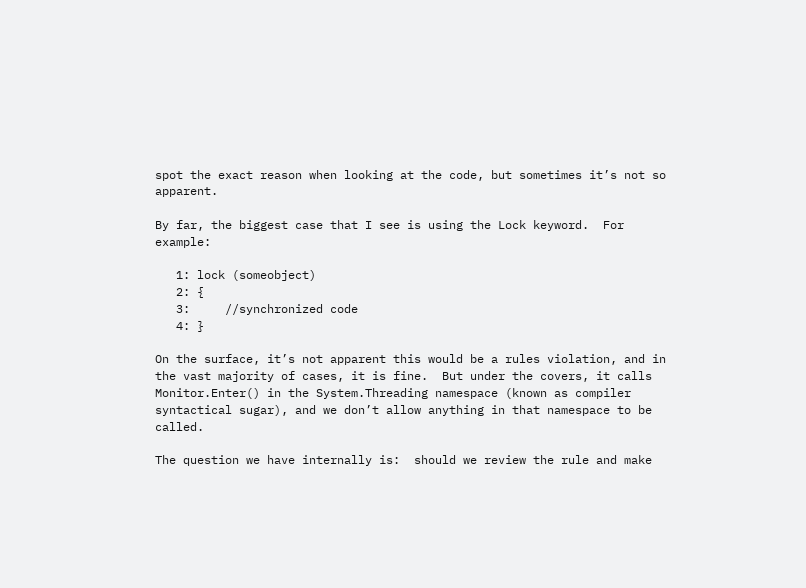spot the exact reason when looking at the code, but sometimes it’s not so apparent.

By far, the biggest case that I see is using the Lock keyword.  For example:

   1: lock (someobject)
   2: {
   3:     //synchronized code
   4: }

On the surface, it’s not apparent this would be a rules violation, and in the vast majority of cases, it is fine.  But under the covers, it calls Monitor.Enter() in the System.Threading namespace (known as compiler syntactical sugar), and we don’t allow anything in that namespace to be called.

The question we have internally is:  should we review the rule and make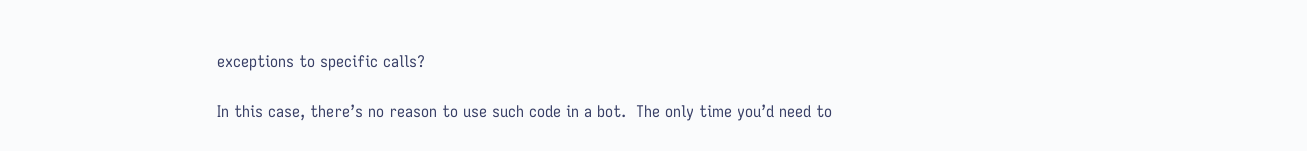exceptions to specific calls?

In this case, there’s no reason to use such code in a bot.  The only time you’d need to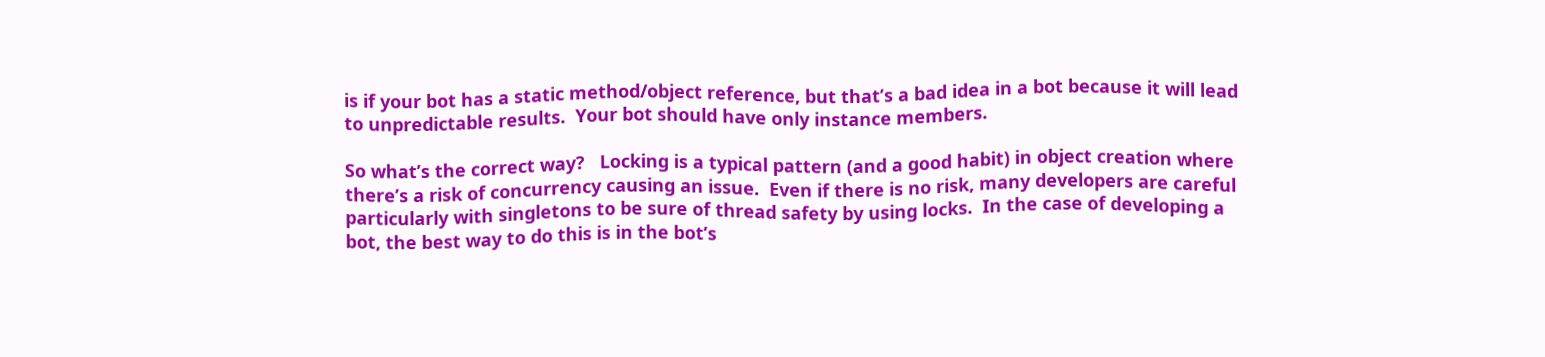is if your bot has a static method/object reference, but that’s a bad idea in a bot because it will lead to unpredictable results.  Your bot should have only instance members.

So what’s the correct way?   Locking is a typical pattern (and a good habit) in object creation where there’s a risk of concurrency causing an issue.  Even if there is no risk, many developers are careful particularly with singletons to be sure of thread safety by using locks.  In the case of developing a bot, the best way to do this is in the bot’s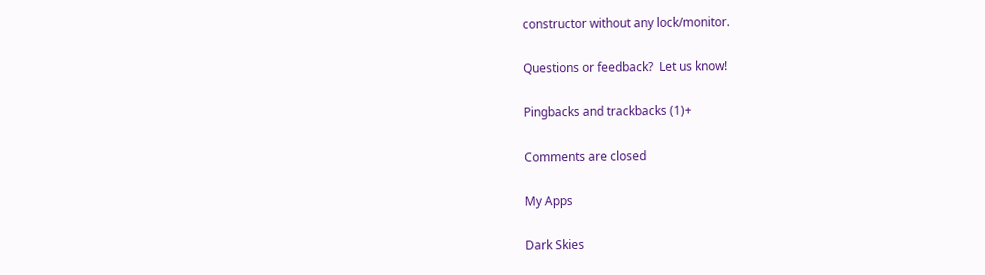constructor without any lock/monitor.

Questions or feedback?  Let us know!

Pingbacks and trackbacks (1)+

Comments are closed

My Apps

Dark Skies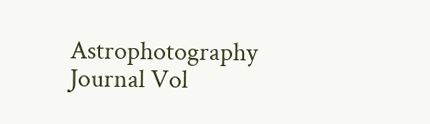Astrophotography Journal Vol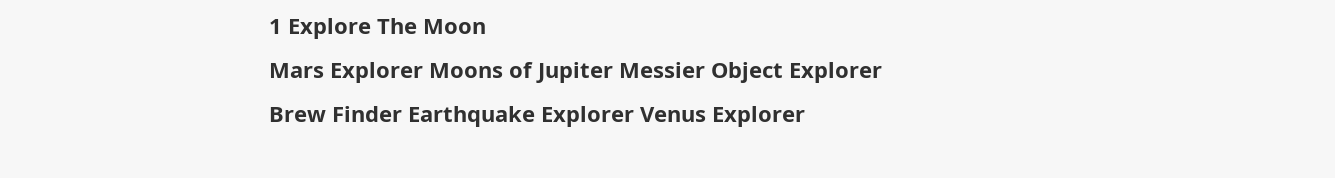1 Explore The Moon
Mars Explorer Moons of Jupiter Messier Object Explorer
Brew Finder Earthquake Explorer Venus Explorer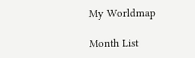My Worldmap

Month List